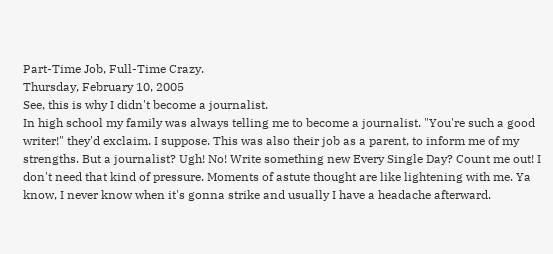Part-Time Job, Full-Time Crazy.
Thursday, February 10, 2005
See, this is why I didn't become a journalist.
In high school my family was always telling me to become a journalist. "You're such a good writer!" they'd exclaim. I suppose. This was also their job as a parent, to inform me of my strengths. But a journalist? Ugh! No! Write something new Every Single Day? Count me out! I don't need that kind of pressure. Moments of astute thought are like lightening with me. Ya know, I never know when it's gonna strike and usually I have a headache afterward.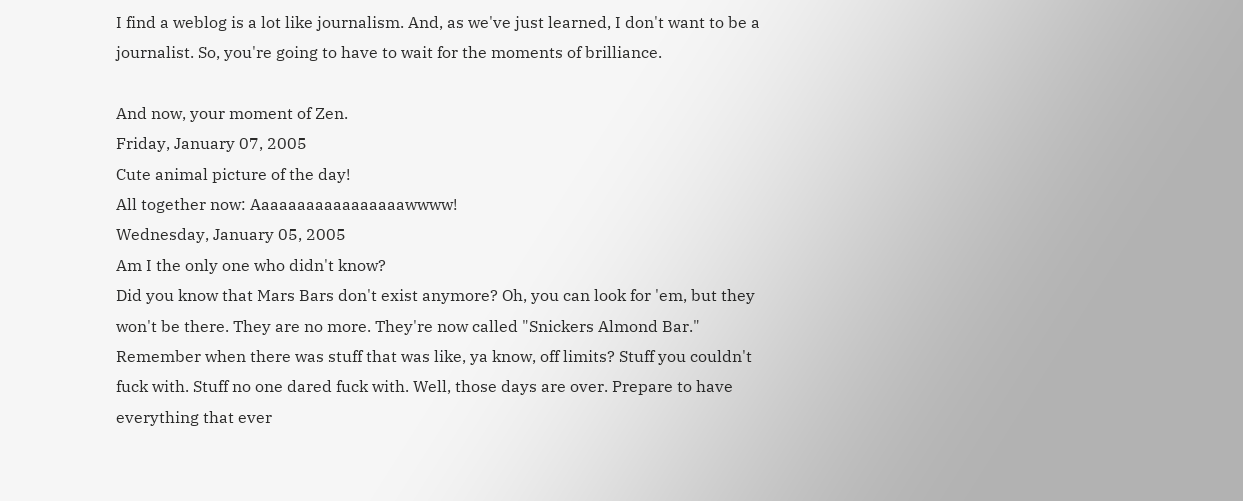I find a weblog is a lot like journalism. And, as we've just learned, I don't want to be a journalist. So, you're going to have to wait for the moments of brilliance.

And now, your moment of Zen.
Friday, January 07, 2005
Cute animal picture of the day!
All together now: Aaaaaaaaaaaaaaaaawwww!
Wednesday, January 05, 2005
Am I the only one who didn't know?
Did you know that Mars Bars don't exist anymore? Oh, you can look for 'em, but they won't be there. They are no more. They're now called "Snickers Almond Bar."
Remember when there was stuff that was like, ya know, off limits? Stuff you couldn't fuck with. Stuff no one dared fuck with. Well, those days are over. Prepare to have everything that ever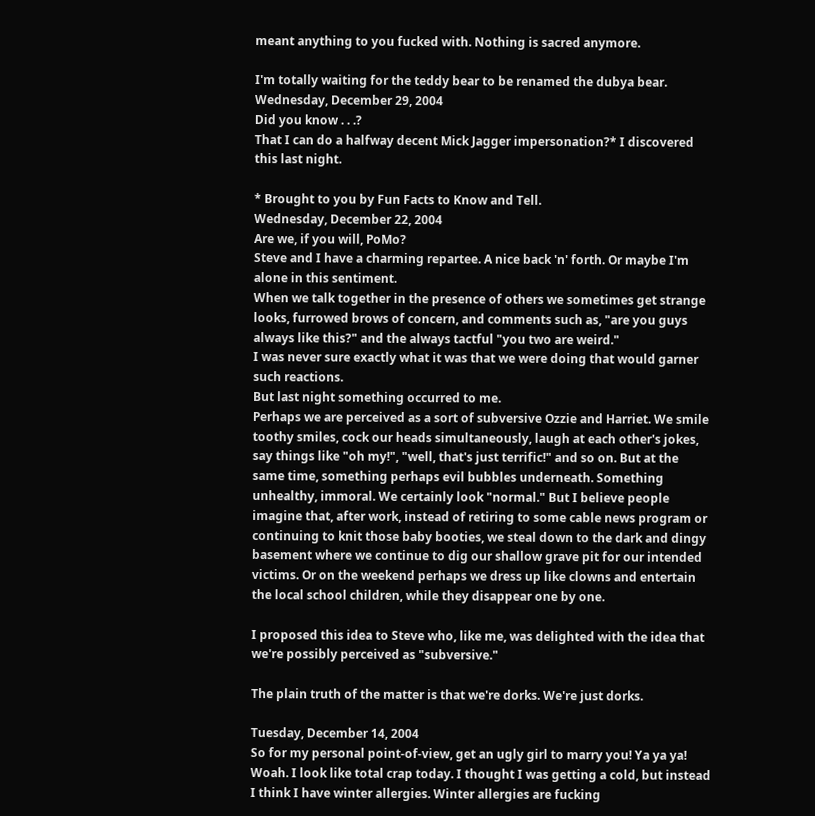meant anything to you fucked with. Nothing is sacred anymore.

I'm totally waiting for the teddy bear to be renamed the dubya bear.
Wednesday, December 29, 2004
Did you know . . .?
That I can do a halfway decent Mick Jagger impersonation?* I discovered this last night.

* Brought to you by Fun Facts to Know and Tell.
Wednesday, December 22, 2004
Are we, if you will, PoMo?
Steve and I have a charming repartee. A nice back 'n' forth. Or maybe I'm alone in this sentiment.
When we talk together in the presence of others we sometimes get strange looks, furrowed brows of concern, and comments such as, "are you guys always like this?" and the always tactful "you two are weird."
I was never sure exactly what it was that we were doing that would garner such reactions.
But last night something occurred to me.
Perhaps we are perceived as a sort of subversive Ozzie and Harriet. We smile toothy smiles, cock our heads simultaneously, laugh at each other's jokes, say things like "oh my!", "well, that's just terrific!" and so on. But at the same time, something perhaps evil bubbles underneath. Something unhealthy, immoral. We certainly look "normal." But I believe people imagine that, after work, instead of retiring to some cable news program or continuing to knit those baby booties, we steal down to the dark and dingy basement where we continue to dig our shallow grave pit for our intended victims. Or on the weekend perhaps we dress up like clowns and entertain the local school children, while they disappear one by one.

I proposed this idea to Steve who, like me, was delighted with the idea that we're possibly perceived as "subversive."

The plain truth of the matter is that we're dorks. We're just dorks.

Tuesday, December 14, 2004
So for my personal point-of-view, get an ugly girl to marry you! Ya ya ya!
Woah. I look like total crap today. I thought I was getting a cold, but instead I think I have winter allergies. Winter allergies are fucking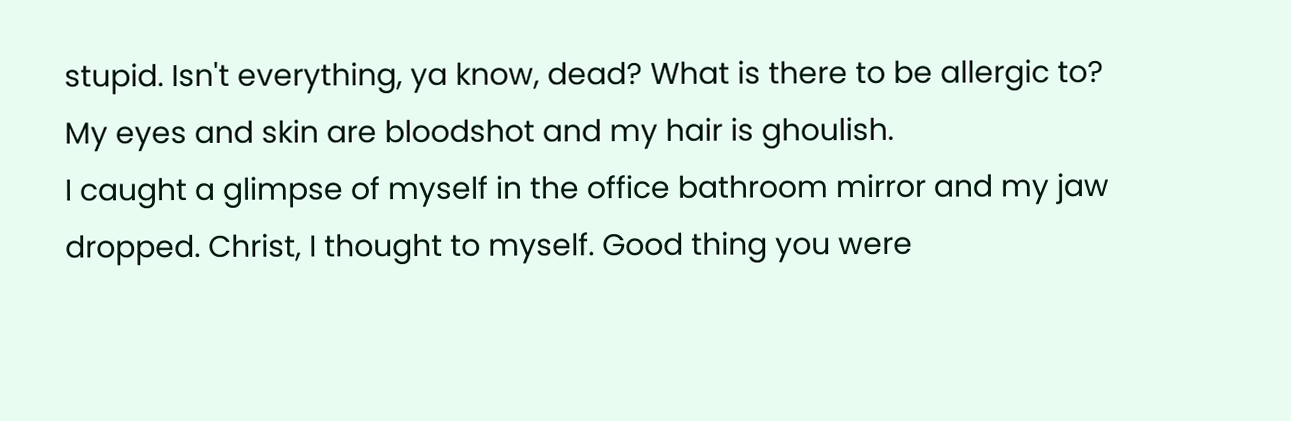stupid. Isn't everything, ya know, dead? What is there to be allergic to? My eyes and skin are bloodshot and my hair is ghoulish.
I caught a glimpse of myself in the office bathroom mirror and my jaw dropped. Christ, I thought to myself. Good thing you were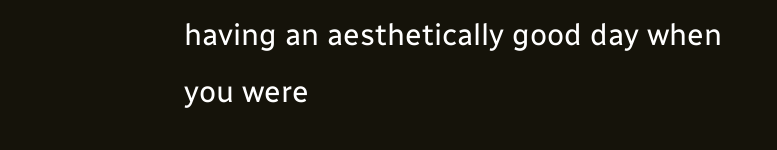having an aesthetically good day when you were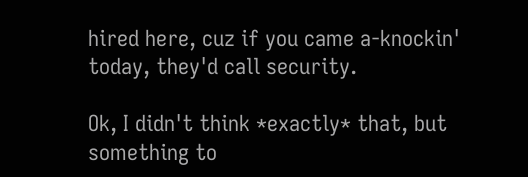hired here, cuz if you came a-knockin' today, they'd call security.

Ok, I didn't think *exactly* that, but something to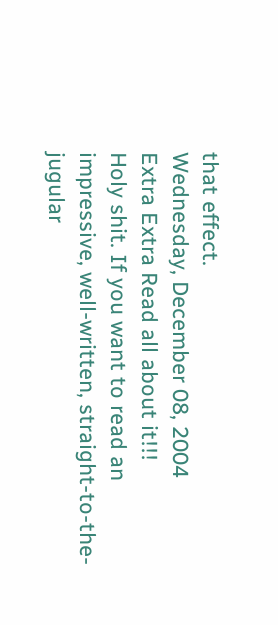that effect.
Wednesday, December 08, 2004
Extra Extra Read all about it!!!
Holy shit. If you want to read an impressive, well-written, straight-to-the-jugular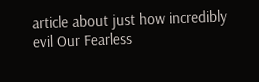article about just how incredibly evil Our Fearless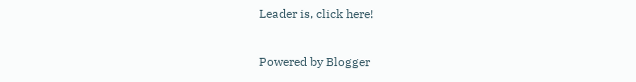Leader is, click here!

Powered by Blogger